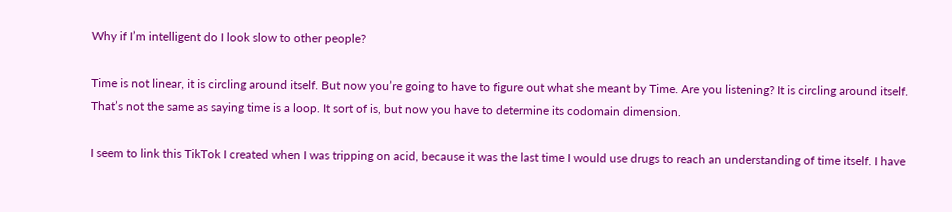Why if I’m intelligent do I look slow to other people?

Time is not linear, it is circling around itself. But now you’re going to have to figure out what she meant by Time. Are you listening? It is circling around itself. That’s not the same as saying time is a loop. It sort of is, but now you have to determine its codomain dimension.

I seem to link this TikTok I created when I was tripping on acid, because it was the last time I would use drugs to reach an understanding of time itself. I have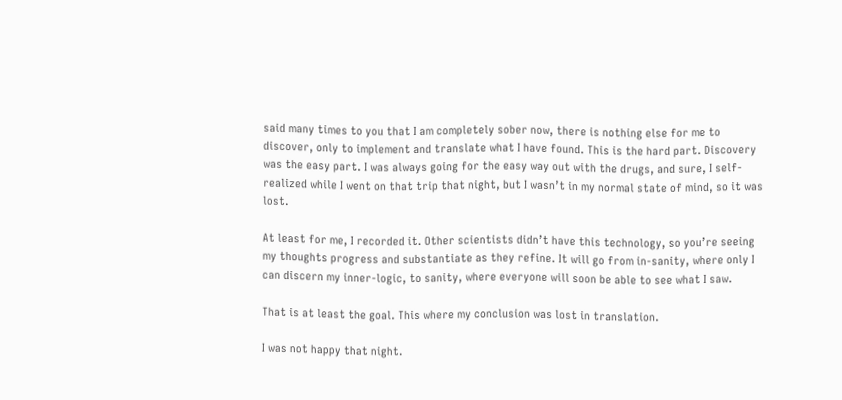said many times to you that I am completely sober now, there is nothing else for me to discover, only to implement and translate what I have found. This is the hard part. Discovery was the easy part. I was always going for the easy way out with the drugs, and sure, I self-realized while I went on that trip that night, but I wasn’t in my normal state of mind, so it was lost.

At least for me, I recorded it. Other scientists didn’t have this technology, so you’re seeing my thoughts progress and substantiate as they refine. It will go from in-sanity, where only I can discern my inner-logic, to sanity, where everyone will soon be able to see what I saw.

That is at least the goal. This where my conclusion was lost in translation.

I was not happy that night.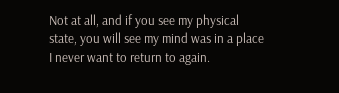Not at all, and if you see my physical state, you will see my mind was in a place I never want to return to again.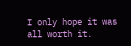I only hope it was all worth it.